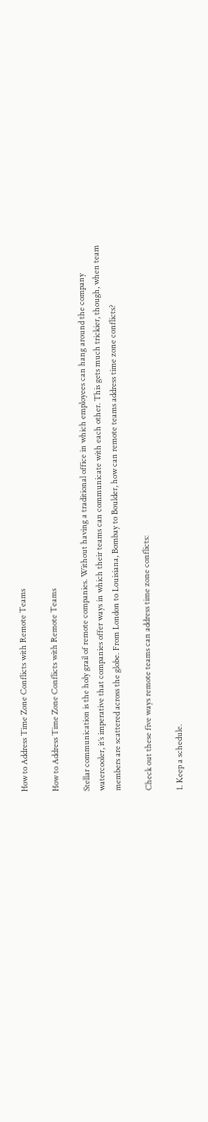How to Address Time Zone Conflicts with Remote Teams

How to Address Time Zone Conflicts with Remote Teams

Stellar communication is the holy grail of remote companies. Without having a traditional office in which employees can hang around the company watercooler, it’s imperative that companies offer ways in which their teams can communicate with each other. This gets much trickier, though, when team members are scattered across the globe. From London to Louisiana, Bombay to Boulder, how can remote teams address time zone conflicts?

Check out these five ways remote teams can address time zone conflicts:

1. Keep a schedule.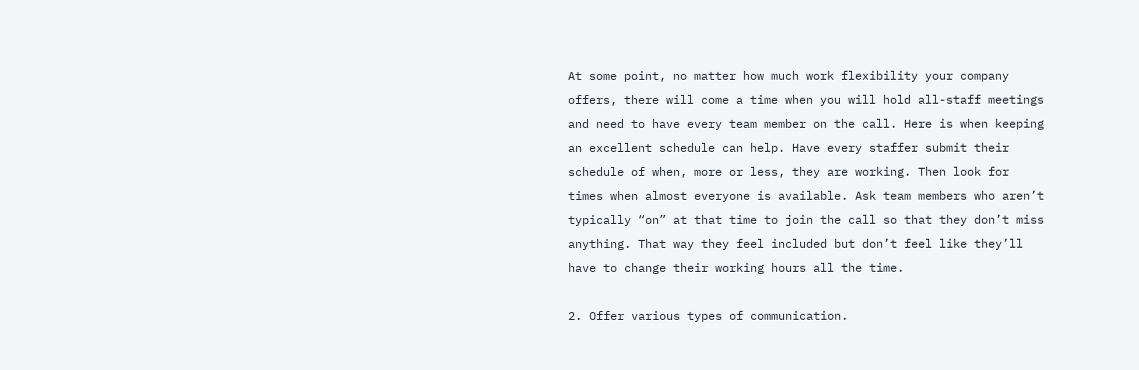At some point, no matter how much work flexibility your company offers, there will come a time when you will hold all-staff meetings and need to have every team member on the call. Here is when keeping an excellent schedule can help. Have every staffer submit their schedule of when, more or less, they are working. Then look for times when almost everyone is available. Ask team members who aren’t typically “on” at that time to join the call so that they don’t miss anything. That way they feel included but don’t feel like they’ll have to change their working hours all the time.

2. Offer various types of communication.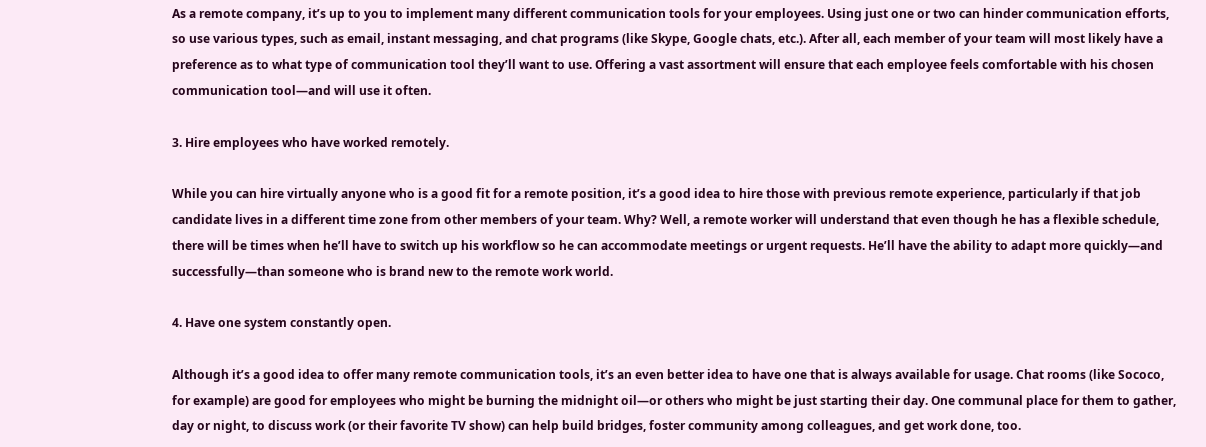As a remote company, it’s up to you to implement many different communication tools for your employees. Using just one or two can hinder communication efforts, so use various types, such as email, instant messaging, and chat programs (like Skype, Google chats, etc.). After all, each member of your team will most likely have a preference as to what type of communication tool they’ll want to use. Offering a vast assortment will ensure that each employee feels comfortable with his chosen communication tool—and will use it often.

3. Hire employees who have worked remotely.

While you can hire virtually anyone who is a good fit for a remote position, it’s a good idea to hire those with previous remote experience, particularly if that job candidate lives in a different time zone from other members of your team. Why? Well, a remote worker will understand that even though he has a flexible schedule, there will be times when he’ll have to switch up his workflow so he can accommodate meetings or urgent requests. He’ll have the ability to adapt more quickly—and successfully—than someone who is brand new to the remote work world.

4. Have one system constantly open.

Although it’s a good idea to offer many remote communication tools, it’s an even better idea to have one that is always available for usage. Chat rooms (like Sococo, for example) are good for employees who might be burning the midnight oil—or others who might be just starting their day. One communal place for them to gather, day or night, to discuss work (or their favorite TV show) can help build bridges, foster community among colleagues, and get work done, too.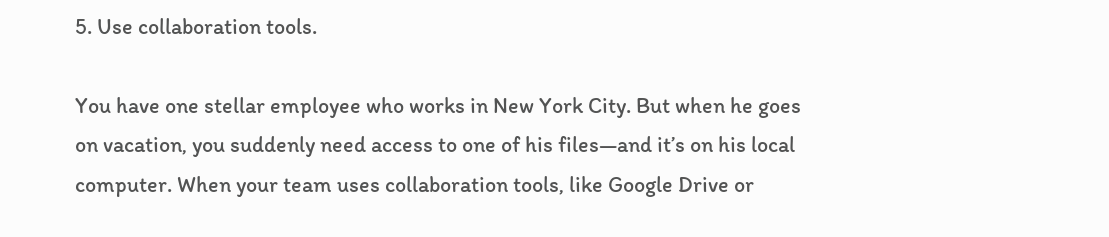5. Use collaboration tools.

You have one stellar employee who works in New York City. But when he goes on vacation, you suddenly need access to one of his files—and it’s on his local computer. When your team uses collaboration tools, like Google Drive or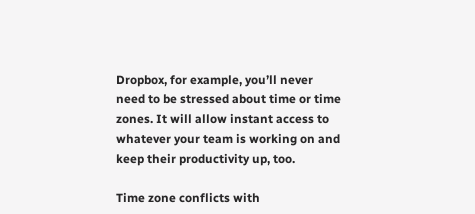Dropbox, for example, you’ll never need to be stressed about time or time zones. It will allow instant access to whatever your team is working on and keep their productivity up, too.

Time zone conflicts with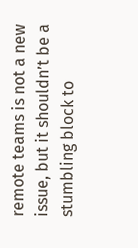remote teams is not a new issue, but it shouldn’t be a stumbling block to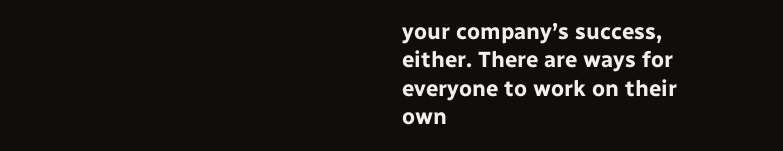your company’s success, either. There are ways for everyone to work on their own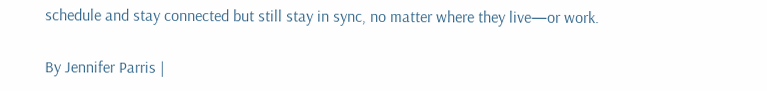schedule and stay connected but still stay in sync, no matter where they live—or work.

By Jennifer Parris |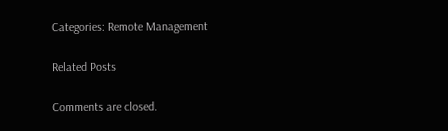Categories: Remote Management

Related Posts

Comments are closed.